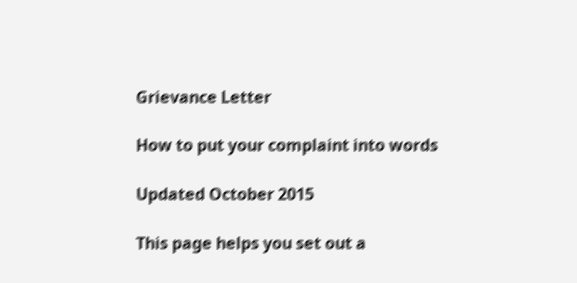Grievance Letter

How to put your complaint into words

Updated October 2015

This page helps you set out a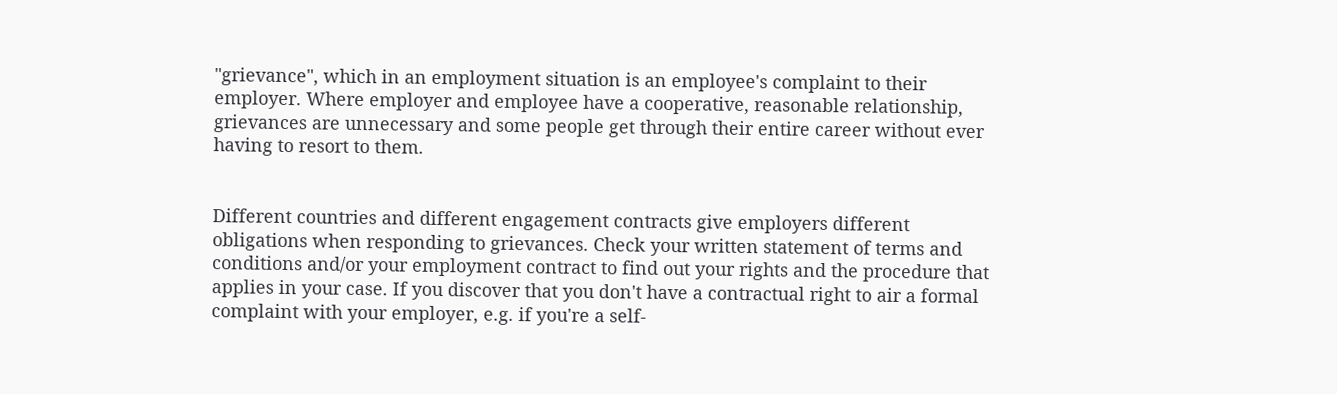"grievance", which in an employment situation is an employee's complaint to their employer. Where employer and employee have a cooperative, reasonable relationship, grievances are unnecessary and some people get through their entire career without ever having to resort to them.


Different countries and different engagement contracts give employers different obligations when responding to grievances. Check your written statement of terms and conditions and/or your employment contract to find out your rights and the procedure that applies in your case. If you discover that you don't have a contractual right to air a formal complaint with your employer, e.g. if you're a self-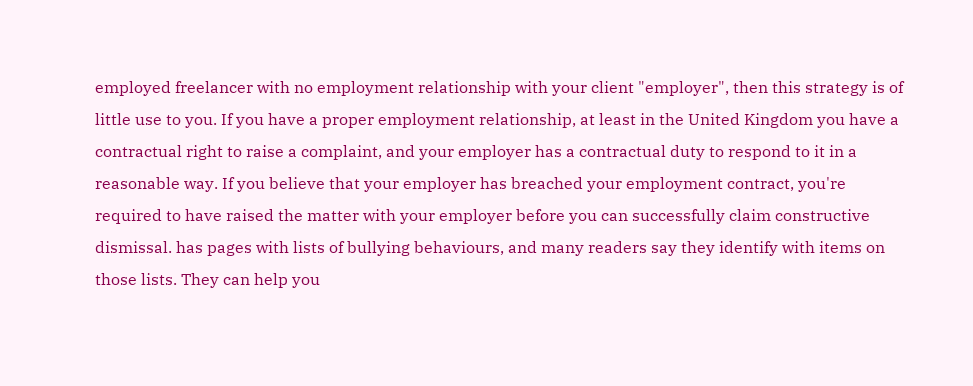employed freelancer with no employment relationship with your client "employer", then this strategy is of little use to you. If you have a proper employment relationship, at least in the United Kingdom you have a contractual right to raise a complaint, and your employer has a contractual duty to respond to it in a reasonable way. If you believe that your employer has breached your employment contract, you're required to have raised the matter with your employer before you can successfully claim constructive dismissal. has pages with lists of bullying behaviours, and many readers say they identify with items on those lists. They can help you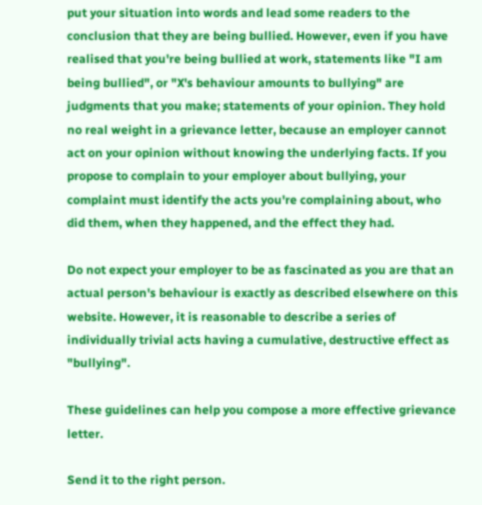put your situation into words and lead some readers to the conclusion that they are being bullied. However, even if you have realised that you're being bullied at work, statements like "I am being bullied", or "X's behaviour amounts to bullying" are judgments that you make; statements of your opinion. They hold no real weight in a grievance letter, because an employer cannot act on your opinion without knowing the underlying facts. If you propose to complain to your employer about bullying, your complaint must identify the acts you're complaining about, who did them, when they happened, and the effect they had.

Do not expect your employer to be as fascinated as you are that an actual person's behaviour is exactly as described elsewhere on this website. However, it is reasonable to describe a series of individually trivial acts having a cumulative, destructive effect as "bullying".

These guidelines can help you compose a more effective grievance letter.

Send it to the right person.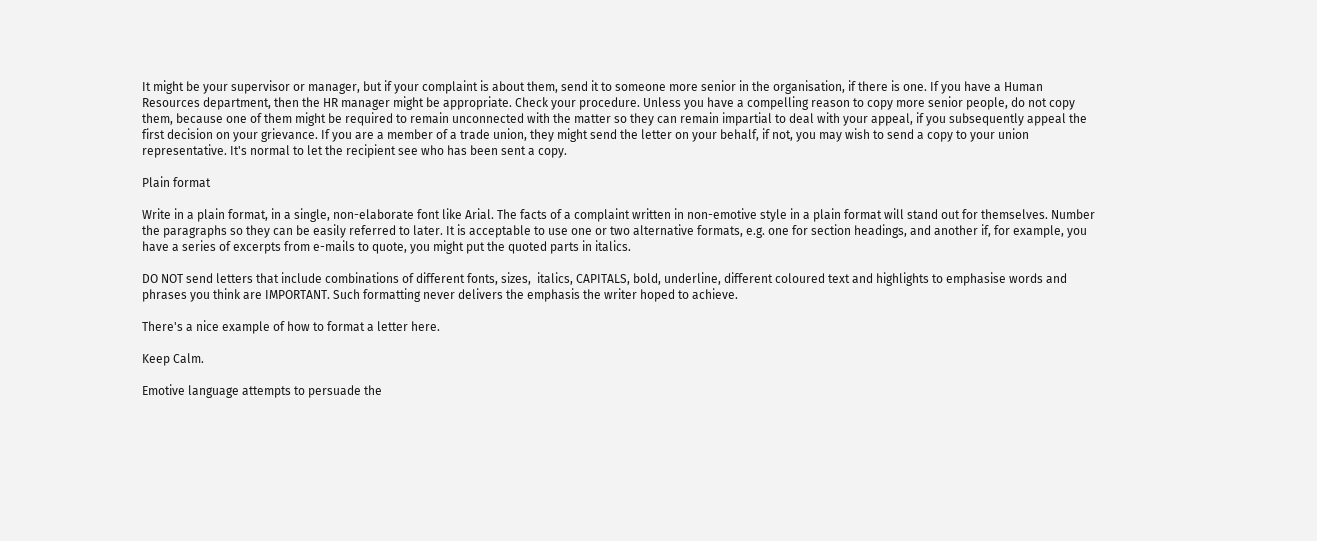It might be your supervisor or manager, but if your complaint is about them, send it to someone more senior in the organisation, if there is one. If you have a Human Resources department, then the HR manager might be appropriate. Check your procedure. Unless you have a compelling reason to copy more senior people, do not copy them, because one of them might be required to remain unconnected with the matter so they can remain impartial to deal with your appeal, if you subsequently appeal the first decision on your grievance. If you are a member of a trade union, they might send the letter on your behalf, if not, you may wish to send a copy to your union representative. It's normal to let the recipient see who has been sent a copy.

Plain format

Write in a plain format, in a single, non-elaborate font like Arial. The facts of a complaint written in non-emotive style in a plain format will stand out for themselves. Number the paragraphs so they can be easily referred to later. It is acceptable to use one or two alternative formats, e.g. one for section headings, and another if, for example, you have a series of excerpts from e-mails to quote, you might put the quoted parts in italics.

DO NOT send letters that include combinations of different fonts, sizes,  italics, CAPITALS, bold, underline, different coloured text and highlights to emphasise words and phrases you think are IMPORTANT. Such formatting never delivers the emphasis the writer hoped to achieve.

There's a nice example of how to format a letter here.

Keep Calm.

Emotive language attempts to persuade the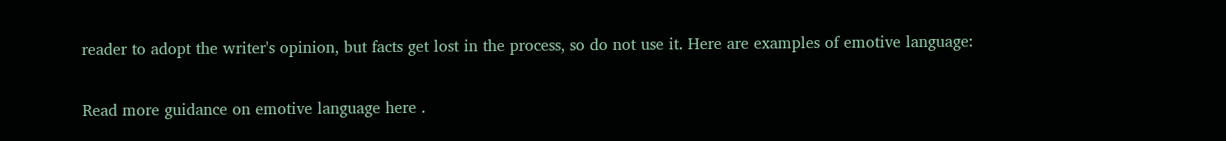reader to adopt the writer's opinion, but facts get lost in the process, so do not use it. Here are examples of emotive language:

Read more guidance on emotive language here .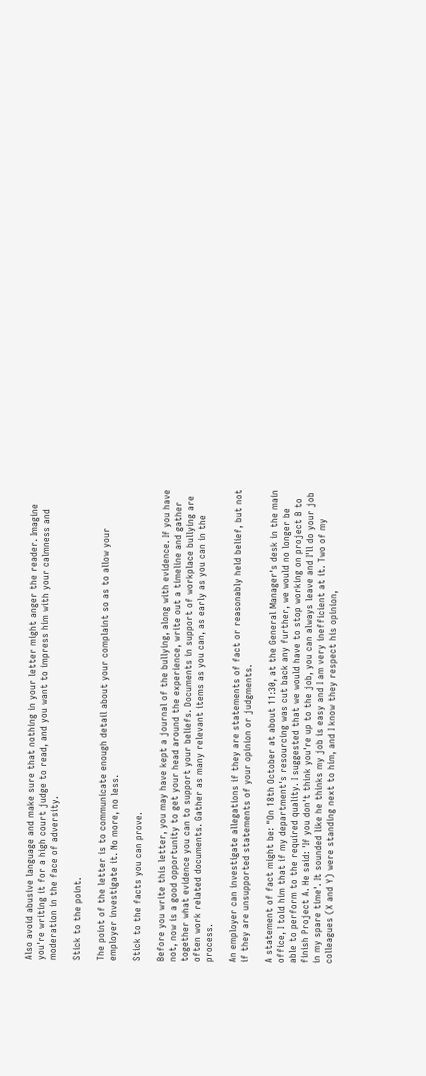Also avoid abusive language and make sure that nothing in your letter might anger the reader. Imagine you're writing it for a high court judge to read, and you want to impress him with your calmness and moderation in the face of adversity.

Stick to the point.

The point of the letter is to communicate enough detail about your complaint so as to allow your employer investigate it. No more, no less.

Stick to the facts you can prove.

Before you write this letter, you may have kept a journal of the bullying, along with evidence. If you have not, now is a good opportunity to get your head around the experience, write out a timeline and gather together what evidence you can to support your beliefs. Documents in support of workplace bullying are often work related documents. Gather as many relevant items as you can, as early as you can in the process.

An employer can investigate allegations if they are statements of fact or reasonably held belief, but not if they are unsupported statements of your opinion or judgments.

A statement of fact might be: "On 18th October at about 11:30, at the General Manager's desk in the main office, I told him that if my department's resourcing was cut back any further, we would no longer be able to perform to the required quality. I suggested that we would have to stop working on project B to finish Project A. He said: 'If you don't think you're up to the job, you can always leave and I'll do your job in my spare time'. It sounded like he thinks my job is easy and I am very inefficient at it. Two of my colleagues (X and Y) were standing next to him, and I know they respect his opinion,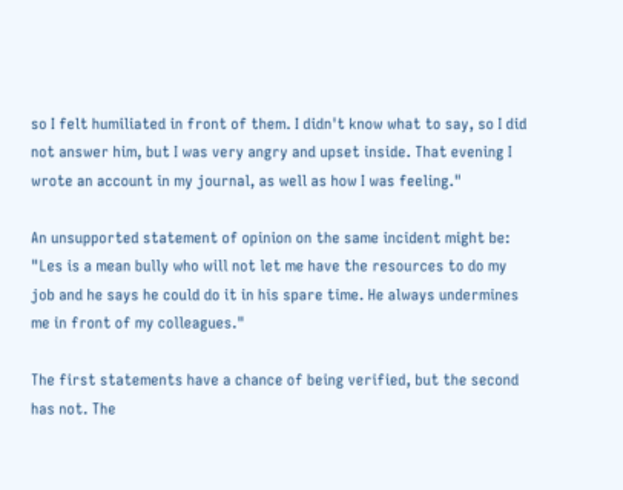so I felt humiliated in front of them. I didn't know what to say, so I did not answer him, but I was very angry and upset inside. That evening I wrote an account in my journal, as well as how I was feeling."

An unsupported statement of opinion on the same incident might be: "Les is a mean bully who will not let me have the resources to do my job and he says he could do it in his spare time. He always undermines me in front of my colleagues."

The first statements have a chance of being verified, but the second has not. The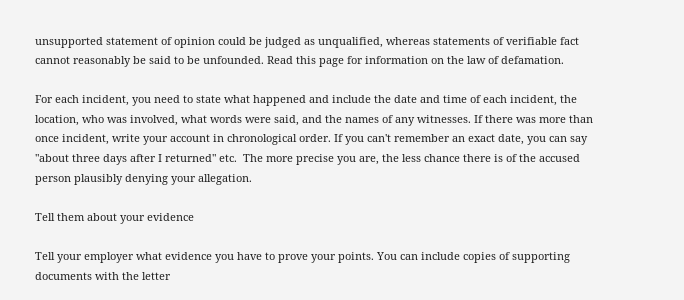unsupported statement of opinion could be judged as unqualified, whereas statements of verifiable fact cannot reasonably be said to be unfounded. Read this page for information on the law of defamation.

For each incident, you need to state what happened and include the date and time of each incident, the location, who was involved, what words were said, and the names of any witnesses. If there was more than once incident, write your account in chronological order. If you can't remember an exact date, you can say "about three days after I returned" etc.  The more precise you are, the less chance there is of the accused person plausibly denying your allegation.

Tell them about your evidence

Tell your employer what evidence you have to prove your points. You can include copies of supporting documents with the letter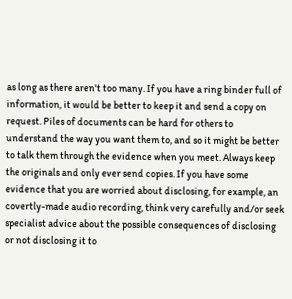as long as there aren't too many. If you have a ring binder full of information, it would be better to keep it and send a copy on request. Piles of documents can be hard for others to understand the way you want them to, and so it might be better to talk them through the evidence when you meet. Always keep the originals and only ever send copies. If you have some evidence that you are worried about disclosing, for example, an covertly-made audio recording, think very carefully and/or seek specialist advice about the possible consequences of disclosing or not disclosing it to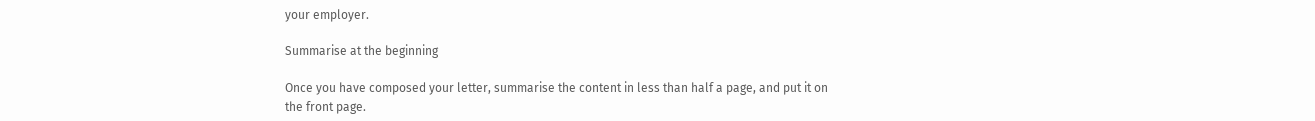your employer.

Summarise at the beginning

Once you have composed your letter, summarise the content in less than half a page, and put it on the front page.